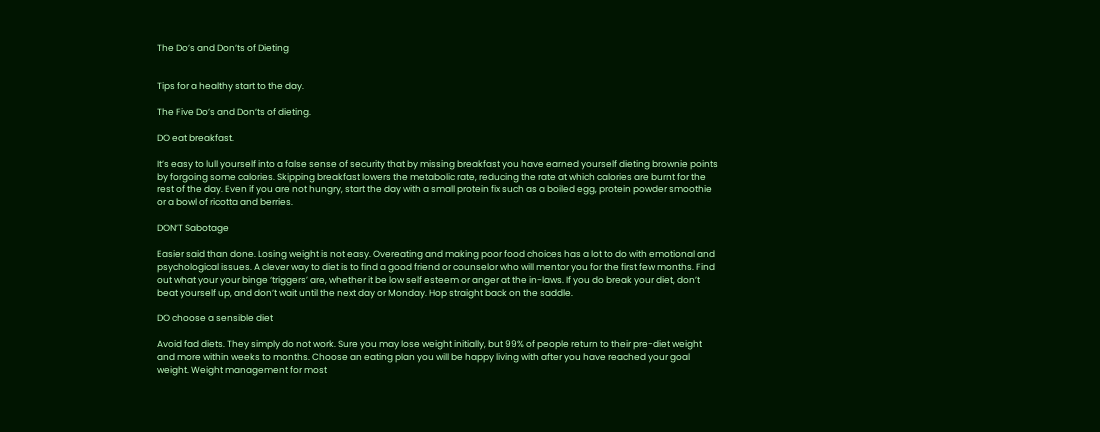The Do’s and Don’ts of Dieting


Tips for a healthy start to the day.

The Five Do’s and Don’ts of dieting.

DO eat breakfast.

It’s easy to lull yourself into a false sense of security that by missing breakfast you have earned yourself dieting brownie points by forgoing some calories. Skipping breakfast lowers the metabolic rate, reducing the rate at which calories are burnt for the rest of the day. Even if you are not hungry, start the day with a small protein fix such as a boiled egg, protein powder smoothie or a bowl of ricotta and berries.

DON’T Sabotage

Easier said than done. Losing weight is not easy. Overeating and making poor food choices has a lot to do with emotional and psychological issues. A clever way to diet is to find a good friend or counselor who will mentor you for the first few months. Find out what your your binge ‘triggers’ are, whether it be low self esteem or anger at the in-laws. If you do break your diet, don’t beat yourself up, and don’t wait until the next day or Monday. Hop straight back on the saddle.

DO choose a sensible diet

Avoid fad diets. They simply do not work. Sure you may lose weight initially, but 99% of people return to their pre-diet weight and more within weeks to months. Choose an eating plan you will be happy living with after you have reached your goal weight. Weight management for most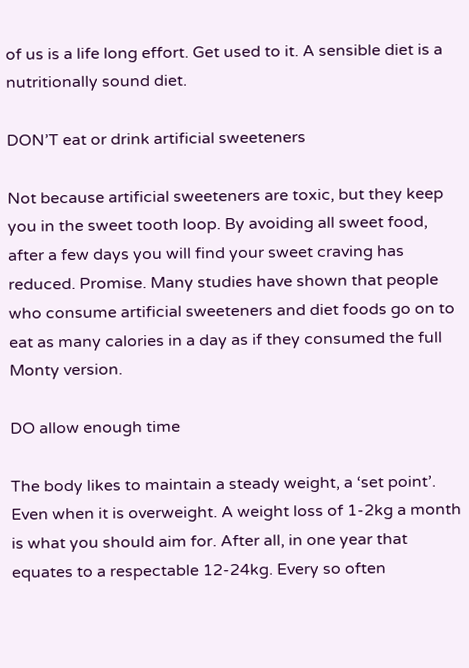of us is a life long effort. Get used to it. A sensible diet is a nutritionally sound diet.

DON’T eat or drink artificial sweeteners

Not because artificial sweeteners are toxic, but they keep you in the sweet tooth loop. By avoiding all sweet food, after a few days you will find your sweet craving has reduced. Promise. Many studies have shown that people who consume artificial sweeteners and diet foods go on to eat as many calories in a day as if they consumed the full Monty version.

DO allow enough time

The body likes to maintain a steady weight, a ‘set point’. Even when it is overweight. A weight loss of 1-2kg a month is what you should aim for. After all, in one year that equates to a respectable 12-24kg. Every so often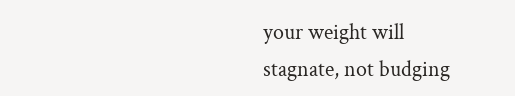your weight will stagnate, not budging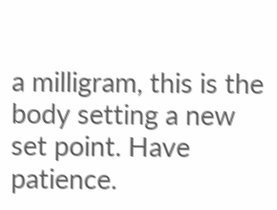a milligram, this is the body setting a new set point. Have patience.